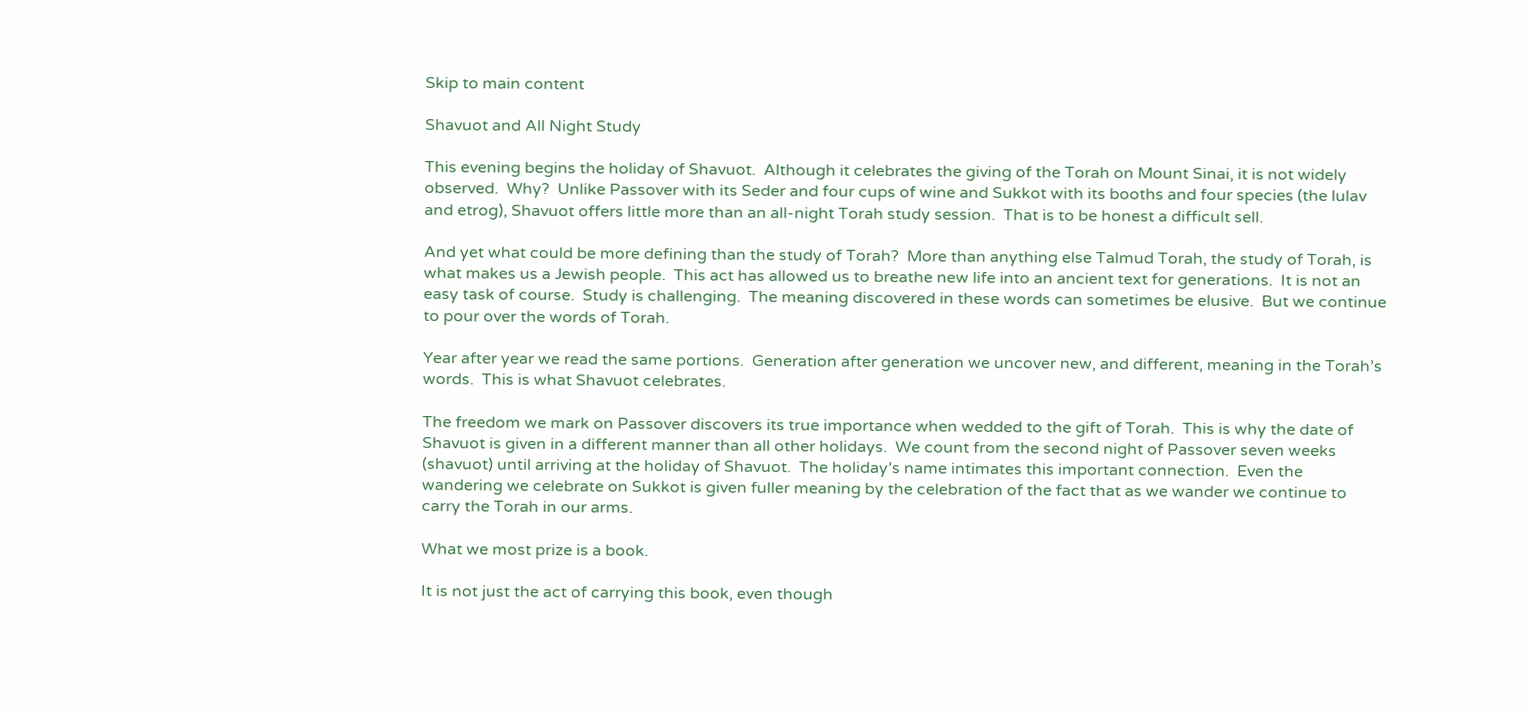Skip to main content

Shavuot and All Night Study

This evening begins the holiday of Shavuot.  Although it celebrates the giving of the Torah on Mount Sinai, it is not widely observed.  Why?  Unlike Passover with its Seder and four cups of wine and Sukkot with its booths and four species (the lulav and etrog), Shavuot offers little more than an all-night Torah study session.  That is to be honest a difficult sell.

And yet what could be more defining than the study of Torah?  More than anything else Talmud Torah, the study of Torah, is what makes us a Jewish people.  This act has allowed us to breathe new life into an ancient text for generations.  It is not an easy task of course.  Study is challenging.  The meaning discovered in these words can sometimes be elusive.  But we continue to pour over the words of Torah.

Year after year we read the same portions.  Generation after generation we uncover new, and different, meaning in the Torah’s words.  This is what Shavuot celebrates.

The freedom we mark on Passover discovers its true importance when wedded to the gift of Torah.  This is why the date of Shavuot is given in a different manner than all other holidays.  We count from the second night of Passover seven weeks (shavuot) until arriving at the holiday of Shavuot.  The holiday’s name intimates this important connection.  Even the wandering we celebrate on Sukkot is given fuller meaning by the celebration of the fact that as we wander we continue to carry the Torah in our arms.

What we most prize is a book.

It is not just the act of carrying this book, even though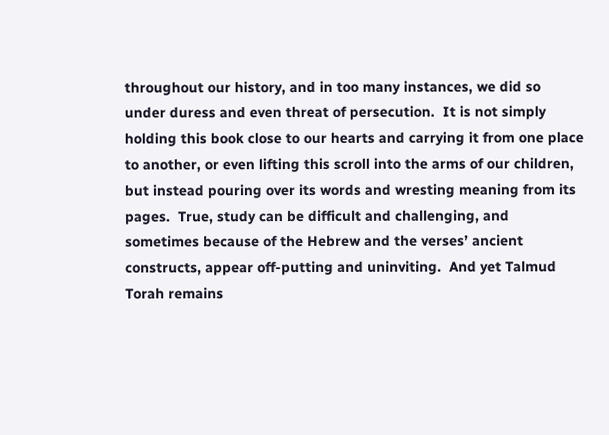throughout our history, and in too many instances, we did so under duress and even threat of persecution.  It is not simply holding this book close to our hearts and carrying it from one place to another, or even lifting this scroll into the arms of our children, but instead pouring over its words and wresting meaning from its pages.  True, study can be difficult and challenging, and sometimes because of the Hebrew and the verses’ ancient constructs, appear off-putting and uninviting.  And yet Talmud Torah remains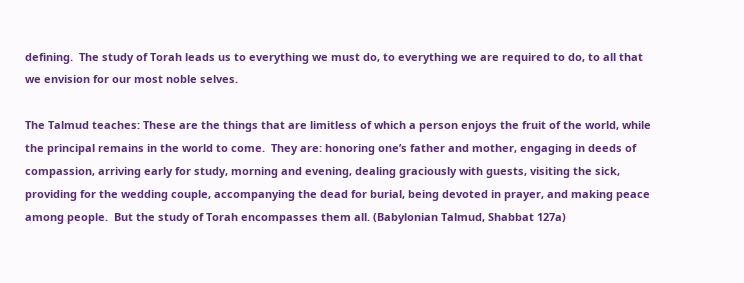defining.  The study of Torah leads us to everything we must do, to everything we are required to do, to all that we envision for our most noble selves.

The Talmud teaches: These are the things that are limitless of which a person enjoys the fruit of the world, while the principal remains in the world to come.  They are: honoring one’s father and mother, engaging in deeds of compassion, arriving early for study, morning and evening, dealing graciously with guests, visiting the sick, providing for the wedding couple, accompanying the dead for burial, being devoted in prayer, and making peace among people.  But the study of Torah encompasses them all. (Babylonian Talmud, Shabbat 127a)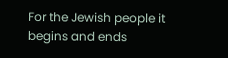For the Jewish people it begins and ends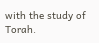with the study of Torah.